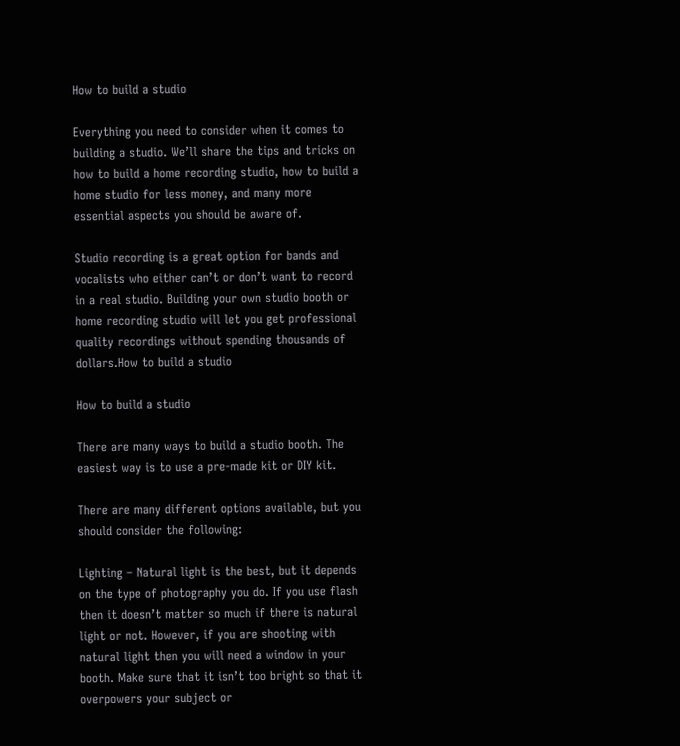How to build a studio

Everything you need to consider when it comes to building a studio. We’ll share the tips and tricks on how to build a home recording studio, how to build a home studio for less money, and many more essential aspects you should be aware of.

Studio recording is a great option for bands and vocalists who either can’t or don’t want to record in a real studio. Building your own studio booth or home recording studio will let you get professional quality recordings without spending thousands of dollars.How to build a studio

How to build a studio

There are many ways to build a studio booth. The easiest way is to use a pre-made kit or DIY kit.

There are many different options available, but you should consider the following:

Lighting – Natural light is the best, but it depends on the type of photography you do. If you use flash then it doesn’t matter so much if there is natural light or not. However, if you are shooting with natural light then you will need a window in your booth. Make sure that it isn’t too bright so that it overpowers your subject or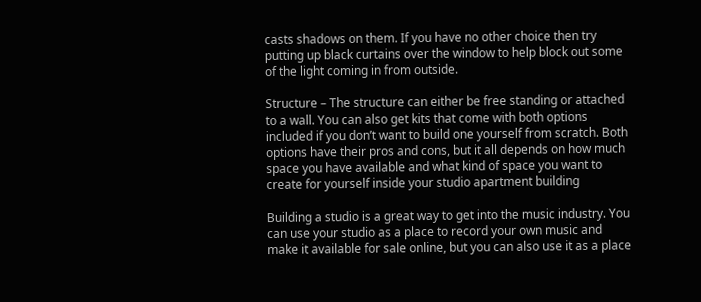casts shadows on them. If you have no other choice then try putting up black curtains over the window to help block out some of the light coming in from outside.

Structure – The structure can either be free standing or attached to a wall. You can also get kits that come with both options included if you don’t want to build one yourself from scratch. Both options have their pros and cons, but it all depends on how much space you have available and what kind of space you want to create for yourself inside your studio apartment building

Building a studio is a great way to get into the music industry. You can use your studio as a place to record your own music and make it available for sale online, but you can also use it as a place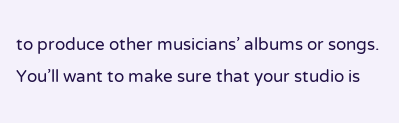to produce other musicians’ albums or songs. You’ll want to make sure that your studio is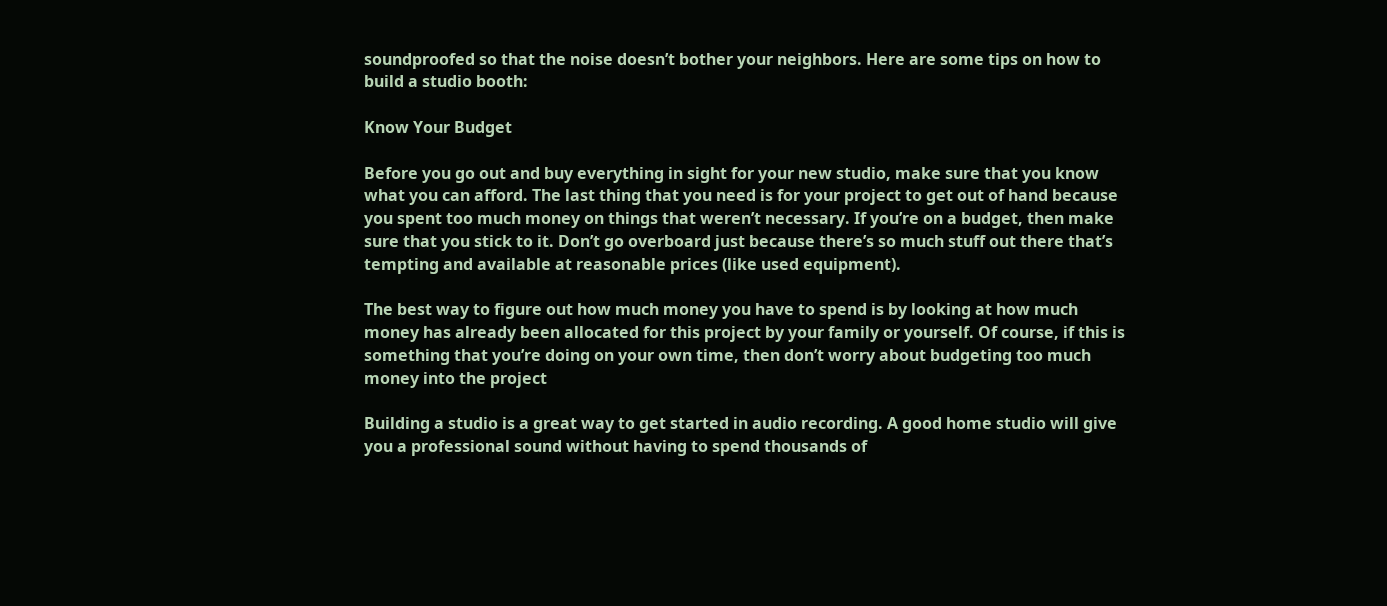soundproofed so that the noise doesn’t bother your neighbors. Here are some tips on how to build a studio booth:

Know Your Budget

Before you go out and buy everything in sight for your new studio, make sure that you know what you can afford. The last thing that you need is for your project to get out of hand because you spent too much money on things that weren’t necessary. If you’re on a budget, then make sure that you stick to it. Don’t go overboard just because there’s so much stuff out there that’s tempting and available at reasonable prices (like used equipment).

The best way to figure out how much money you have to spend is by looking at how much money has already been allocated for this project by your family or yourself. Of course, if this is something that you’re doing on your own time, then don’t worry about budgeting too much money into the project

Building a studio is a great way to get started in audio recording. A good home studio will give you a professional sound without having to spend thousands of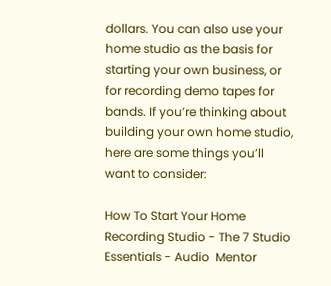dollars. You can also use your home studio as the basis for starting your own business, or for recording demo tapes for bands. If you’re thinking about building your own home studio, here are some things you’ll want to consider:

How To Start Your Home Recording Studio - The 7 Studio Essentials - Audio  Mentor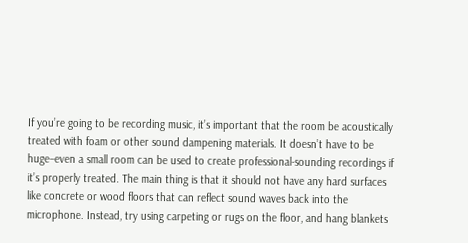If you’re going to be recording music, it’s important that the room be acoustically treated with foam or other sound dampening materials. It doesn’t have to be huge–even a small room can be used to create professional-sounding recordings if it’s properly treated. The main thing is that it should not have any hard surfaces like concrete or wood floors that can reflect sound waves back into the microphone. Instead, try using carpeting or rugs on the floor, and hang blankets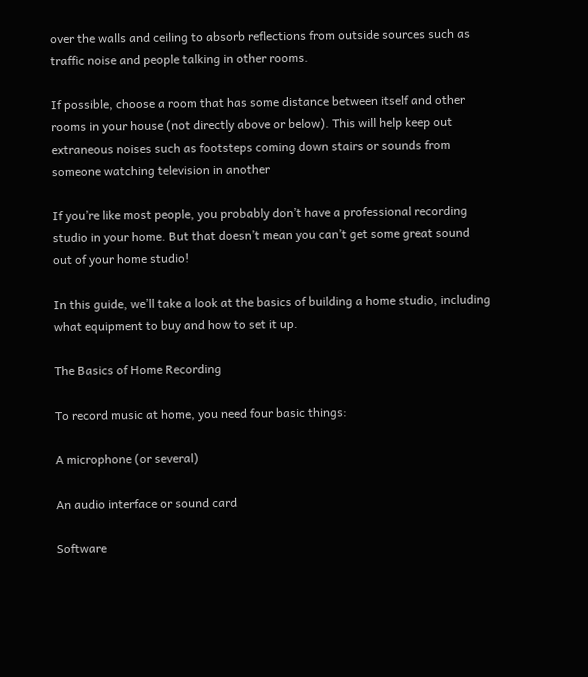over the walls and ceiling to absorb reflections from outside sources such as traffic noise and people talking in other rooms.

If possible, choose a room that has some distance between itself and other rooms in your house (not directly above or below). This will help keep out extraneous noises such as footsteps coming down stairs or sounds from someone watching television in another

If you’re like most people, you probably don’t have a professional recording studio in your home. But that doesn’t mean you can’t get some great sound out of your home studio!

In this guide, we’ll take a look at the basics of building a home studio, including what equipment to buy and how to set it up.

The Basics of Home Recording

To record music at home, you need four basic things:

A microphone (or several)

An audio interface or sound card

Software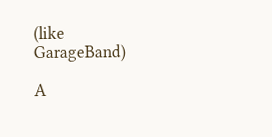(like GarageBand)

A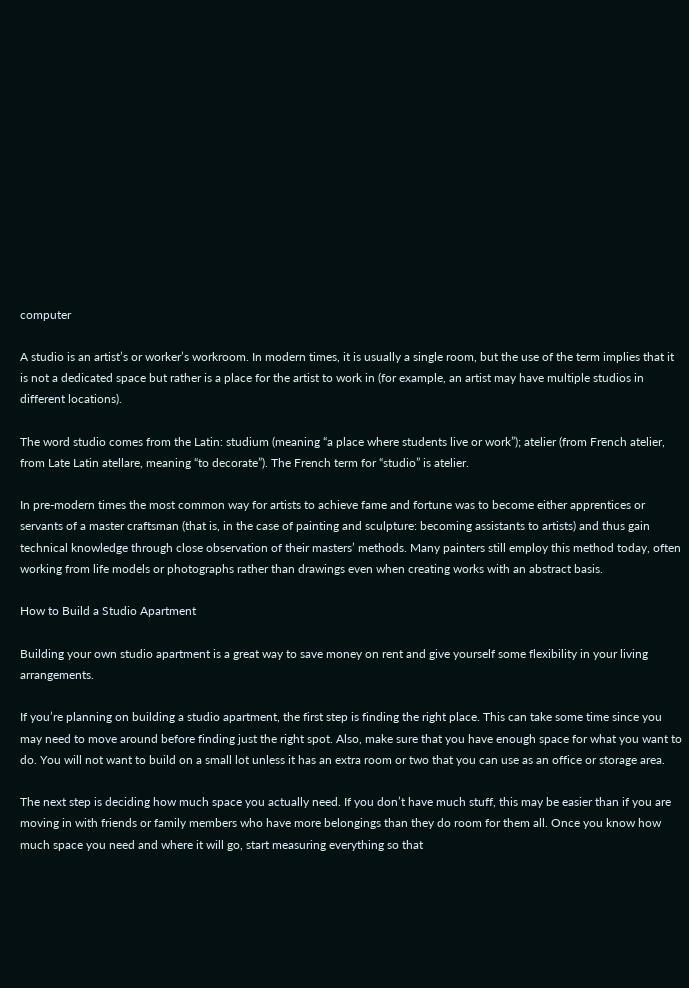computer

A studio is an artist’s or worker’s workroom. In modern times, it is usually a single room, but the use of the term implies that it is not a dedicated space but rather is a place for the artist to work in (for example, an artist may have multiple studios in different locations).

The word studio comes from the Latin: studium (meaning “a place where students live or work”); atelier (from French atelier, from Late Latin atellare, meaning “to decorate”). The French term for “studio” is atelier.

In pre-modern times the most common way for artists to achieve fame and fortune was to become either apprentices or servants of a master craftsman (that is, in the case of painting and sculpture: becoming assistants to artists) and thus gain technical knowledge through close observation of their masters’ methods. Many painters still employ this method today, often working from life models or photographs rather than drawings even when creating works with an abstract basis.

How to Build a Studio Apartment

Building your own studio apartment is a great way to save money on rent and give yourself some flexibility in your living arrangements.

If you’re planning on building a studio apartment, the first step is finding the right place. This can take some time since you may need to move around before finding just the right spot. Also, make sure that you have enough space for what you want to do. You will not want to build on a small lot unless it has an extra room or two that you can use as an office or storage area.

The next step is deciding how much space you actually need. If you don’t have much stuff, this may be easier than if you are moving in with friends or family members who have more belongings than they do room for them all. Once you know how much space you need and where it will go, start measuring everything so that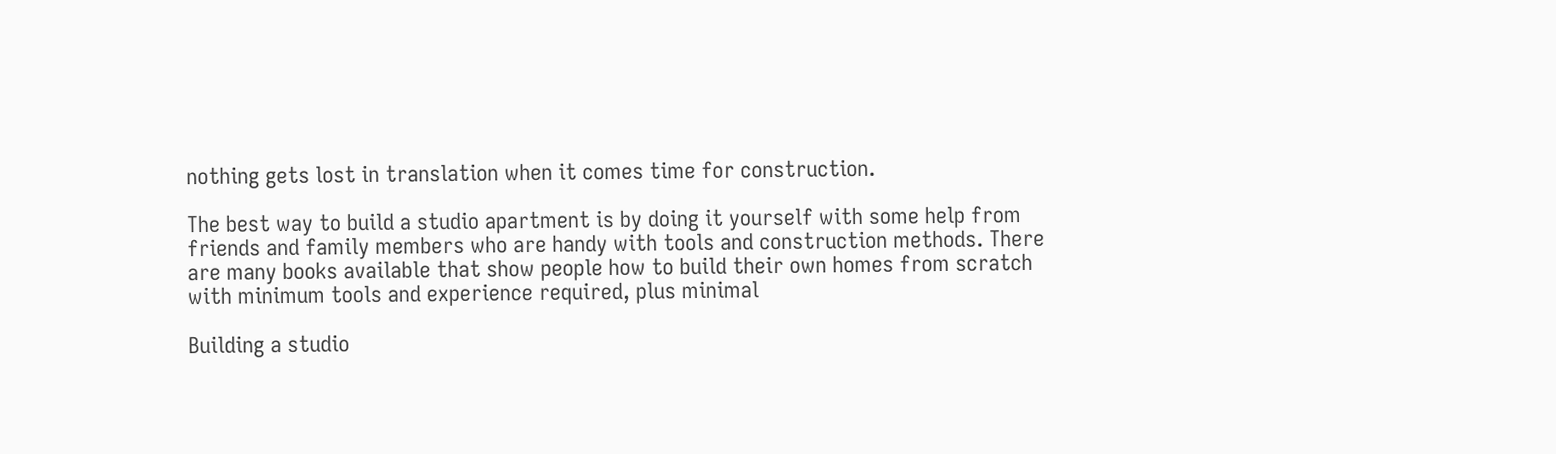nothing gets lost in translation when it comes time for construction.

The best way to build a studio apartment is by doing it yourself with some help from friends and family members who are handy with tools and construction methods. There are many books available that show people how to build their own homes from scratch with minimum tools and experience required, plus minimal

Building a studio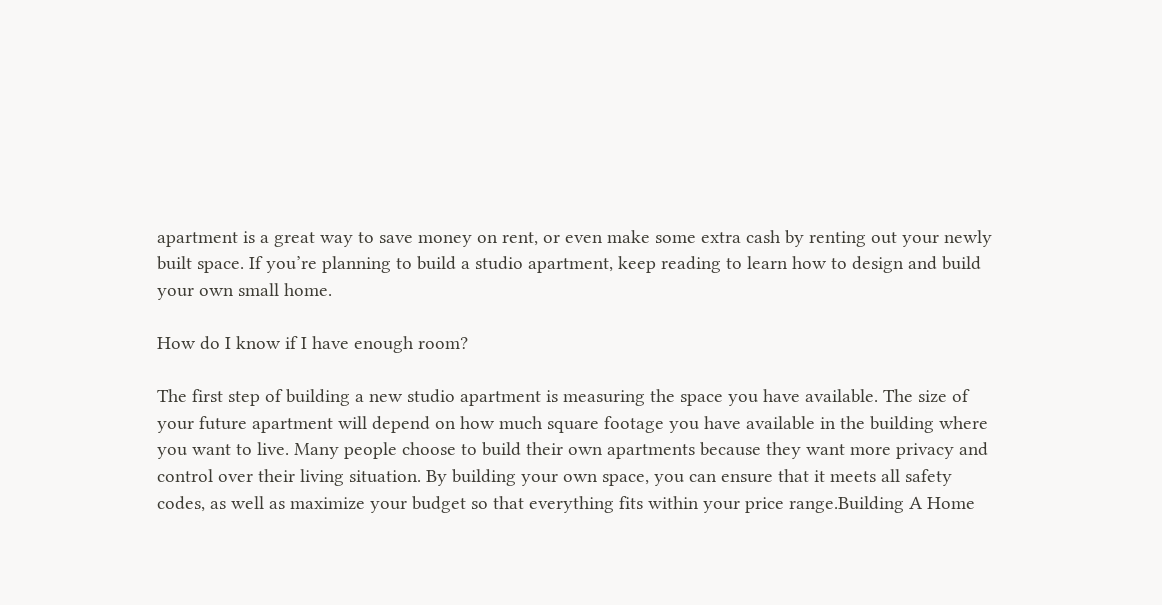apartment is a great way to save money on rent, or even make some extra cash by renting out your newly built space. If you’re planning to build a studio apartment, keep reading to learn how to design and build your own small home.

How do I know if I have enough room?

The first step of building a new studio apartment is measuring the space you have available. The size of your future apartment will depend on how much square footage you have available in the building where you want to live. Many people choose to build their own apartments because they want more privacy and control over their living situation. By building your own space, you can ensure that it meets all safety codes, as well as maximize your budget so that everything fits within your price range.Building A Home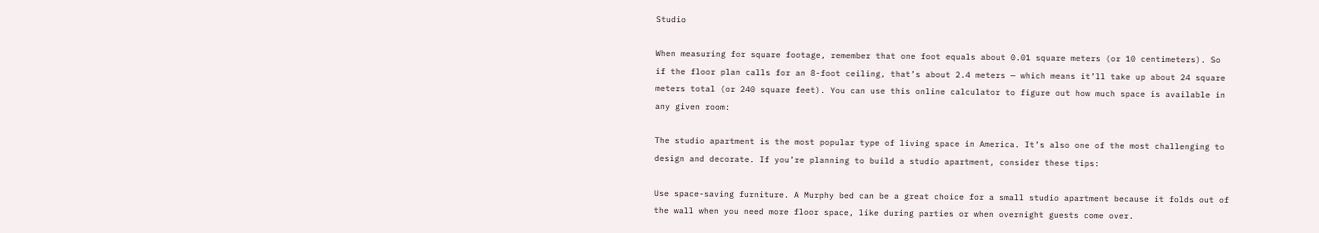Studio

When measuring for square footage, remember that one foot equals about 0.01 square meters (or 10 centimeters). So if the floor plan calls for an 8-foot ceiling, that’s about 2.4 meters — which means it’ll take up about 24 square meters total (or 240 square feet). You can use this online calculator to figure out how much space is available in any given room:

The studio apartment is the most popular type of living space in America. It’s also one of the most challenging to design and decorate. If you’re planning to build a studio apartment, consider these tips:

Use space-saving furniture. A Murphy bed can be a great choice for a small studio apartment because it folds out of the wall when you need more floor space, like during parties or when overnight guests come over.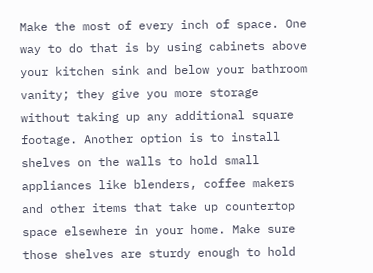Make the most of every inch of space. One way to do that is by using cabinets above your kitchen sink and below your bathroom vanity; they give you more storage without taking up any additional square footage. Another option is to install shelves on the walls to hold small appliances like blenders, coffee makers and other items that take up countertop space elsewhere in your home. Make sure those shelves are sturdy enough to hold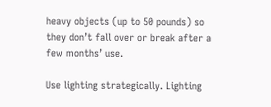heavy objects (up to 50 pounds) so they don’t fall over or break after a few months’ use.

Use lighting strategically. Lighting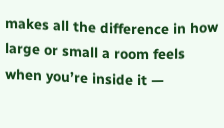makes all the difference in how large or small a room feels when you’re inside it —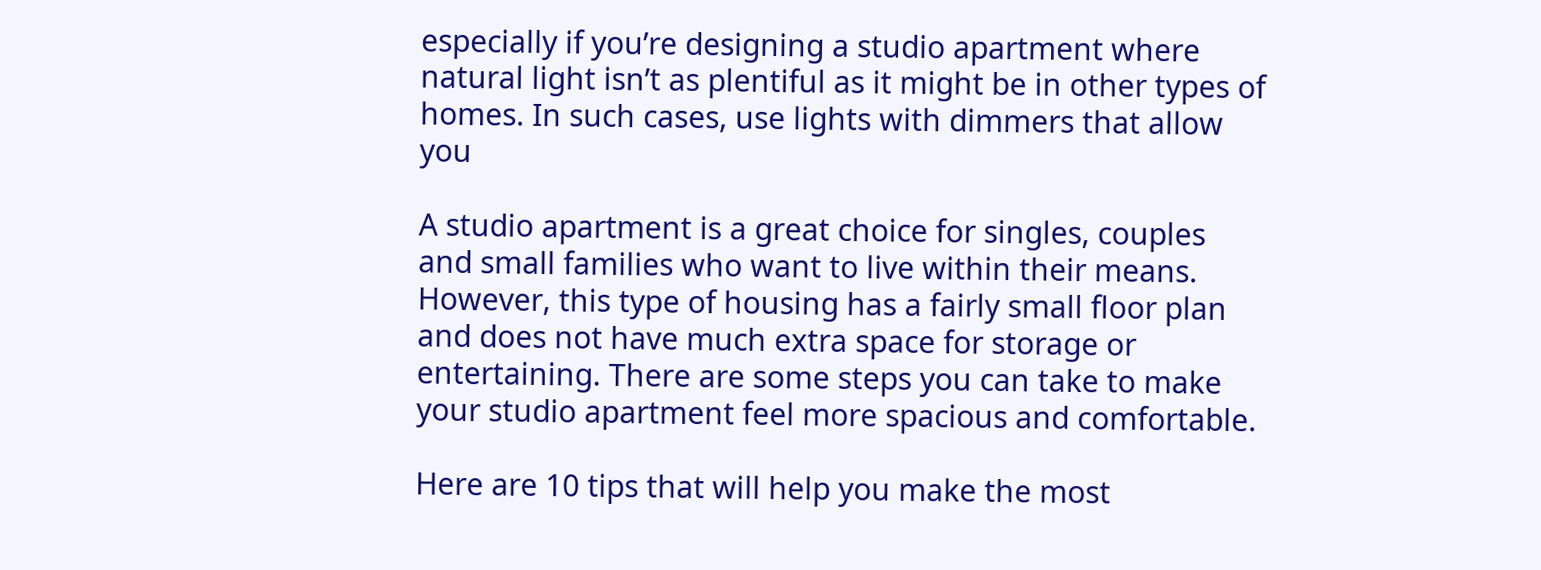especially if you’re designing a studio apartment where natural light isn’t as plentiful as it might be in other types of homes. In such cases, use lights with dimmers that allow you

A studio apartment is a great choice for singles, couples and small families who want to live within their means. However, this type of housing has a fairly small floor plan and does not have much extra space for storage or entertaining. There are some steps you can take to make your studio apartment feel more spacious and comfortable.

Here are 10 tips that will help you make the most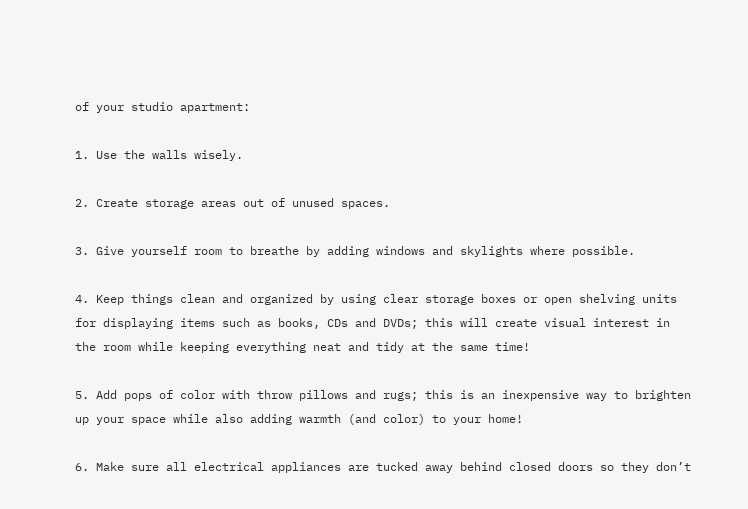of your studio apartment:

1. Use the walls wisely.

2. Create storage areas out of unused spaces.

3. Give yourself room to breathe by adding windows and skylights where possible.

4. Keep things clean and organized by using clear storage boxes or open shelving units for displaying items such as books, CDs and DVDs; this will create visual interest in the room while keeping everything neat and tidy at the same time!

5. Add pops of color with throw pillows and rugs; this is an inexpensive way to brighten up your space while also adding warmth (and color) to your home!

6. Make sure all electrical appliances are tucked away behind closed doors so they don’t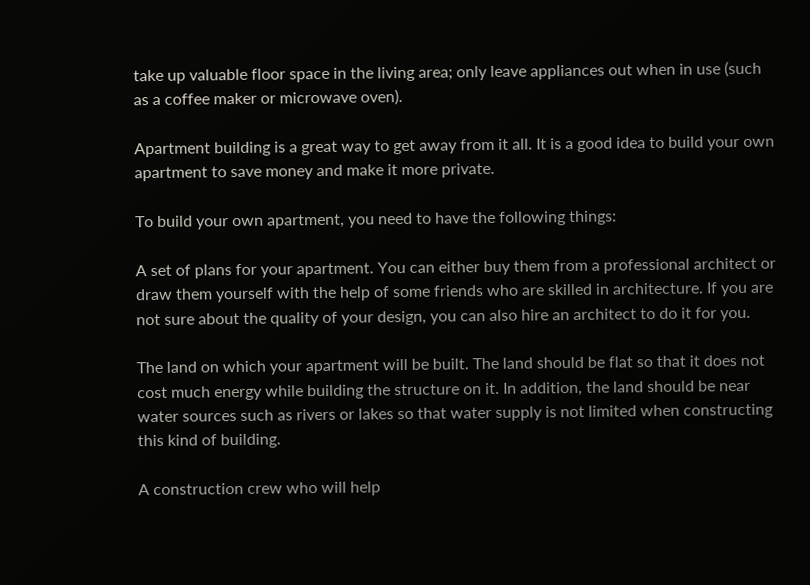take up valuable floor space in the living area; only leave appliances out when in use (such as a coffee maker or microwave oven).

Apartment building is a great way to get away from it all. It is a good idea to build your own apartment to save money and make it more private.

To build your own apartment, you need to have the following things:

A set of plans for your apartment. You can either buy them from a professional architect or draw them yourself with the help of some friends who are skilled in architecture. If you are not sure about the quality of your design, you can also hire an architect to do it for you.

The land on which your apartment will be built. The land should be flat so that it does not cost much energy while building the structure on it. In addition, the land should be near water sources such as rivers or lakes so that water supply is not limited when constructing this kind of building.

A construction crew who will help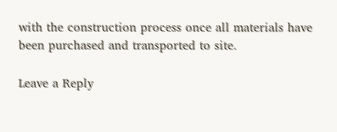with the construction process once all materials have been purchased and transported to site.

Leave a Reply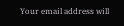Your email address will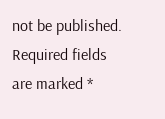not be published. Required fields are marked *